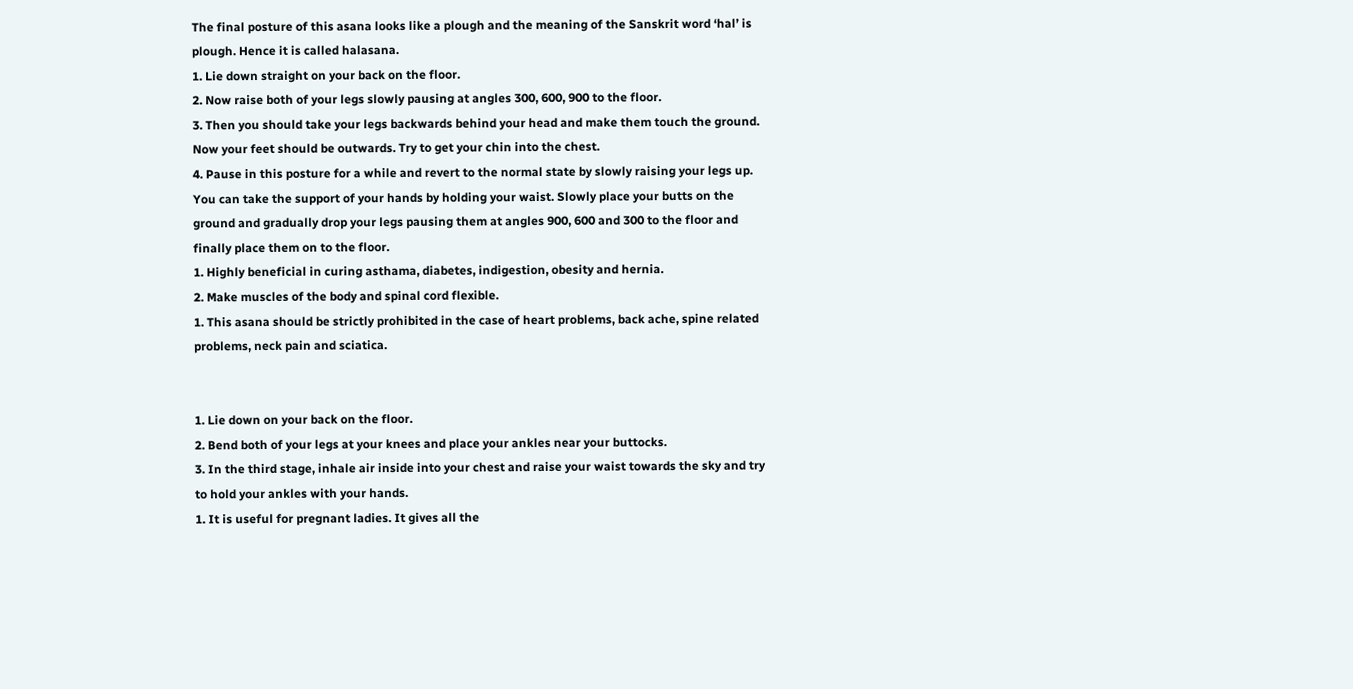The final posture of this asana looks like a plough and the meaning of the Sanskrit word ‘hal’ is plough. Hence it is called halasana.
1. Lie down straight on your back on the floor.
2. Now raise both of your legs slowly pausing at angles 300, 600, 900 to the floor.
3. Then you should take your legs backwards behind your head and make them touch the ground. Now your feet should be outwards. Try to get your chin into the chest.
4. Pause in this posture for a while and revert to the normal state by slowly raising your legs up. You can take the support of your hands by holding your waist. Slowly place your butts on the ground and gradually drop your legs pausing them at angles 900, 600 and 300 to the floor and finally place them on to the floor.
1. Highly beneficial in curing asthama, diabetes, indigestion, obesity and hernia.
2. Make muscles of the body and spinal cord flexible.
1. This asana should be strictly prohibited in the case of heart problems, back ache, spine related problems, neck pain and sciatica.


1. Lie down on your back on the floor.
2. Bend both of your legs at your knees and place your ankles near your buttocks.
3. In the third stage, inhale air inside into your chest and raise your waist towards the sky and try to hold your ankles with your hands.
1. It is useful for pregnant ladies. It gives all the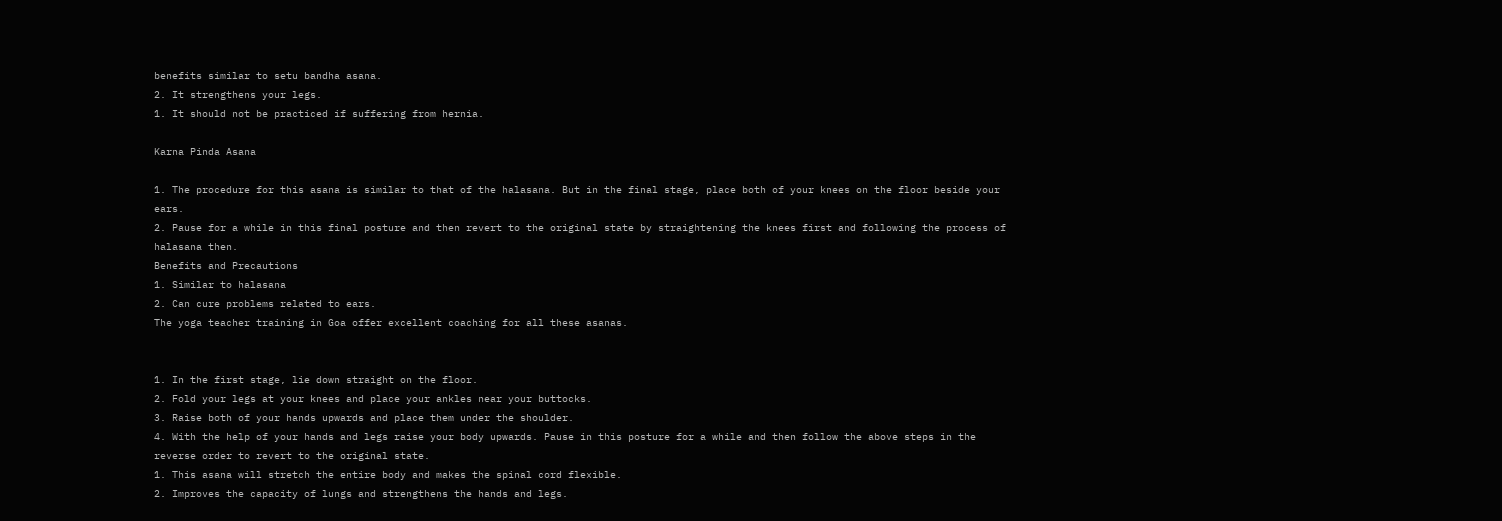benefits similar to setu bandha asana.
2. It strengthens your legs.
1. It should not be practiced if suffering from hernia.

Karna Pinda Asana

1. The procedure for this asana is similar to that of the halasana. But in the final stage, place both of your knees on the floor beside your ears.
2. Pause for a while in this final posture and then revert to the original state by straightening the knees first and following the process of halasana then.
Benefits and Precautions
1. Similar to halasana
2. Can cure problems related to ears.
The yoga teacher training in Goa offer excellent coaching for all these asanas.


1. In the first stage, lie down straight on the floor.
2. Fold your legs at your knees and place your ankles near your buttocks.
3. Raise both of your hands upwards and place them under the shoulder.
4. With the help of your hands and legs raise your body upwards. Pause in this posture for a while and then follow the above steps in the reverse order to revert to the original state.
1. This asana will stretch the entire body and makes the spinal cord flexible.
2. Improves the capacity of lungs and strengthens the hands and legs.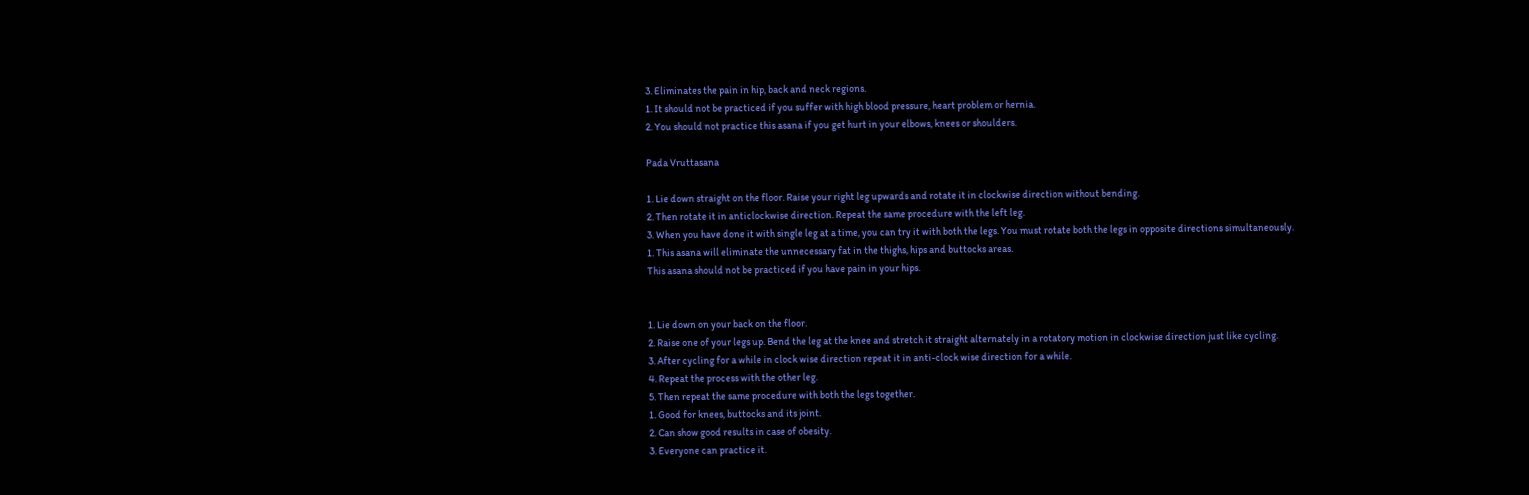3. Eliminates the pain in hip, back and neck regions.
1. It should not be practiced if you suffer with high blood pressure, heart problem or hernia.
2. You should not practice this asana if you get hurt in your elbows, knees or shoulders.

Pada Vruttasana

1. Lie down straight on the floor. Raise your right leg upwards and rotate it in clockwise direction without bending.
2. Then rotate it in anticlockwise direction. Repeat the same procedure with the left leg.
3. When you have done it with single leg at a time, you can try it with both the legs. You must rotate both the legs in opposite directions simultaneously.
1. This asana will eliminate the unnecessary fat in the thighs, hips and buttocks areas.
This asana should not be practiced if you have pain in your hips.


1. Lie down on your back on the floor.
2. Raise one of your legs up. Bend the leg at the knee and stretch it straight alternately in a rotatory motion in clockwise direction just like cycling.
3. After cycling for a while in clock wise direction repeat it in anti-clock wise direction for a while.
4. Repeat the process with the other leg.
5. Then repeat the same procedure with both the legs together.
1. Good for knees, buttocks and its joint.
2. Can show good results in case of obesity.
3. Everyone can practice it.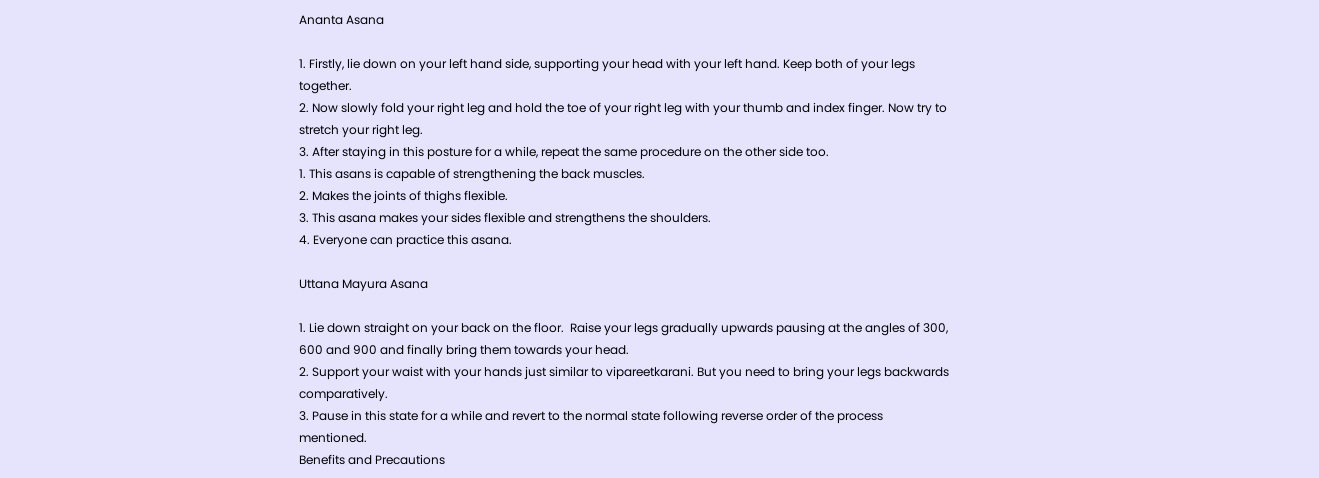Ananta Asana

1. Firstly, lie down on your left hand side, supporting your head with your left hand. Keep both of your legs together.
2. Now slowly fold your right leg and hold the toe of your right leg with your thumb and index finger. Now try to stretch your right leg.
3. After staying in this posture for a while, repeat the same procedure on the other side too.
1. This asans is capable of strengthening the back muscles.
2. Makes the joints of thighs flexible.
3. This asana makes your sides flexible and strengthens the shoulders.
4. Everyone can practice this asana.

Uttana Mayura Asana

1. Lie down straight on your back on the floor.  Raise your legs gradually upwards pausing at the angles of 300, 600 and 900 and finally bring them towards your head.
2. Support your waist with your hands just similar to vipareetkarani. But you need to bring your legs backwards comparatively.
3. Pause in this state for a while and revert to the normal state following reverse order of the process mentioned.
Benefits and Precautions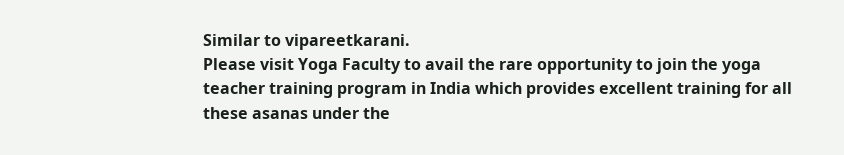Similar to vipareetkarani.
Please visit Yoga Faculty to avail the rare opportunity to join the yoga teacher training program in India which provides excellent training for all these asanas under the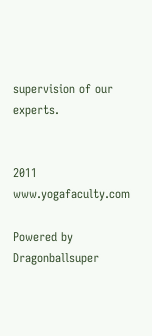supervision of our experts.


2011 www.yogafaculty.com

Powered by Dragonballsuper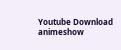Youtube Download animeshow